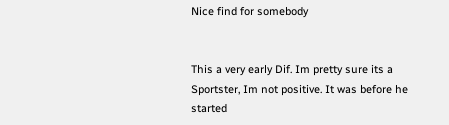Nice find for somebody


This a very early Dif. Im pretty sure its a Sportster, Im not positive. It was before he started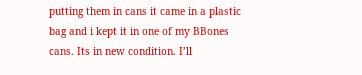putting them in cans it came in a plastic bag and i kept it in one of my BBones cans. Its in new condition. I’ll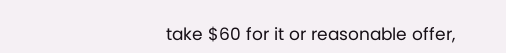take $60 for it or reasonable offer,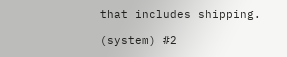that includes shipping.

(system) #2